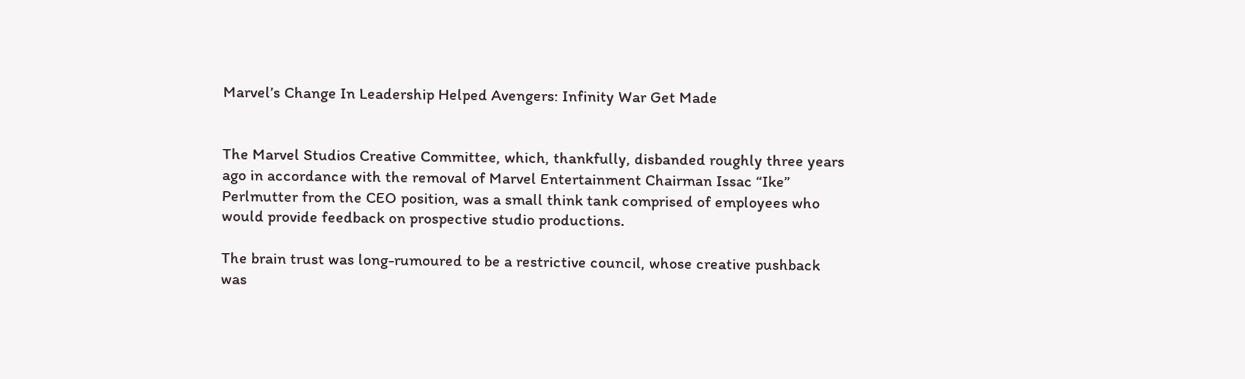Marvel’s Change In Leadership Helped Avengers: Infinity War Get Made


The Marvel Studios Creative Committee, which, thankfully, disbanded roughly three years ago in accordance with the removal of Marvel Entertainment Chairman Issac “Ike” Perlmutter from the CEO position, was a small think tank comprised of employees who would provide feedback on prospective studio productions.

The brain trust was long-rumoured to be a restrictive council, whose creative pushback was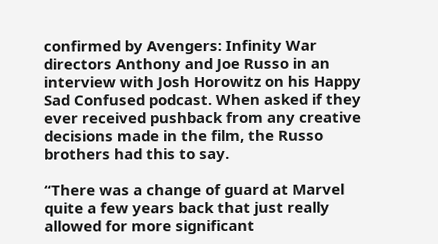confirmed by Avengers: Infinity War directors Anthony and Joe Russo in an interview with Josh Horowitz on his Happy Sad Confused podcast. When asked if they ever received pushback from any creative decisions made in the film, the Russo brothers had this to say.

“There was a change of guard at Marvel quite a few years back that just really allowed for more significant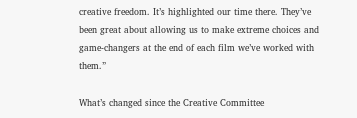creative freedom. It’s highlighted our time there. They’ve been great about allowing us to make extreme choices and game-changers at the end of each film we’ve worked with them.”

What’s changed since the Creative Committee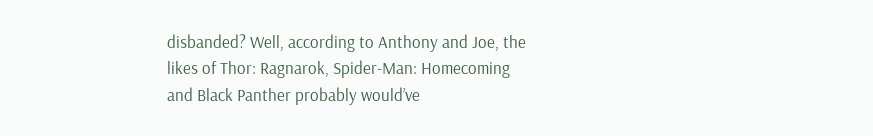disbanded? Well, according to Anthony and Joe, the likes of Thor: Ragnarok, Spider-Man: Homecoming and Black Panther probably would’ve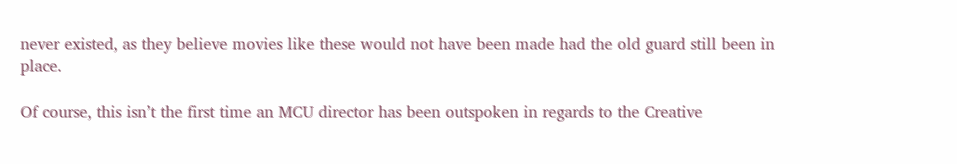never existed, as they believe movies like these would not have been made had the old guard still been in place.

Of course, this isn’t the first time an MCU director has been outspoken in regards to the Creative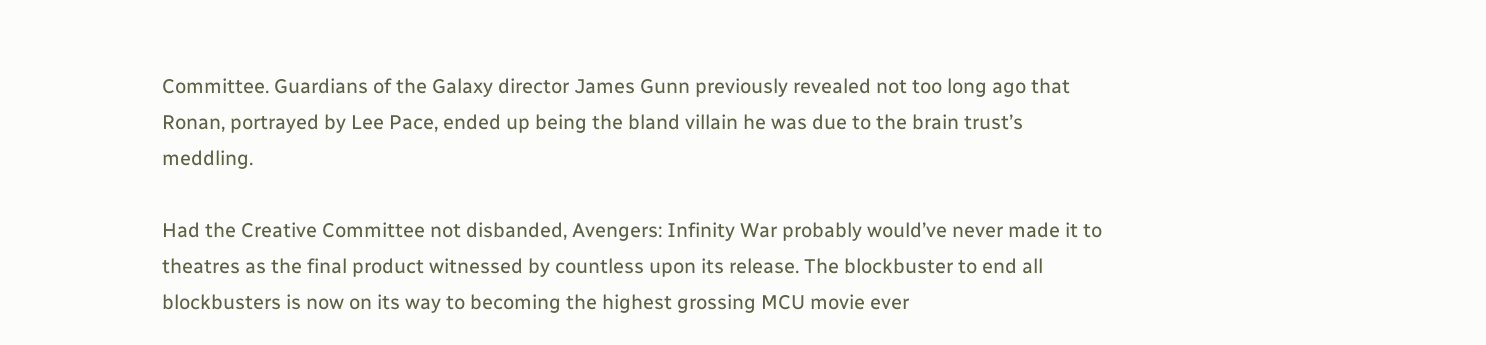Committee. Guardians of the Galaxy director James Gunn previously revealed not too long ago that Ronan, portrayed by Lee Pace, ended up being the bland villain he was due to the brain trust’s meddling.

Had the Creative Committee not disbanded, Avengers: Infinity War probably would’ve never made it to theatres as the final product witnessed by countless upon its release. The blockbuster to end all blockbusters is now on its way to becoming the highest grossing MCU movie ever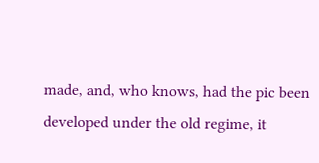made, and, who knows, had the pic been developed under the old regime, it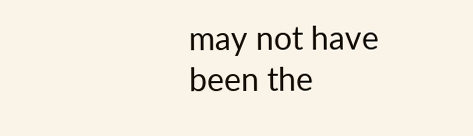may not have been the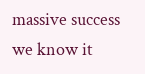massive success we know it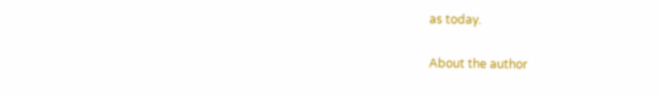as today.

About the author